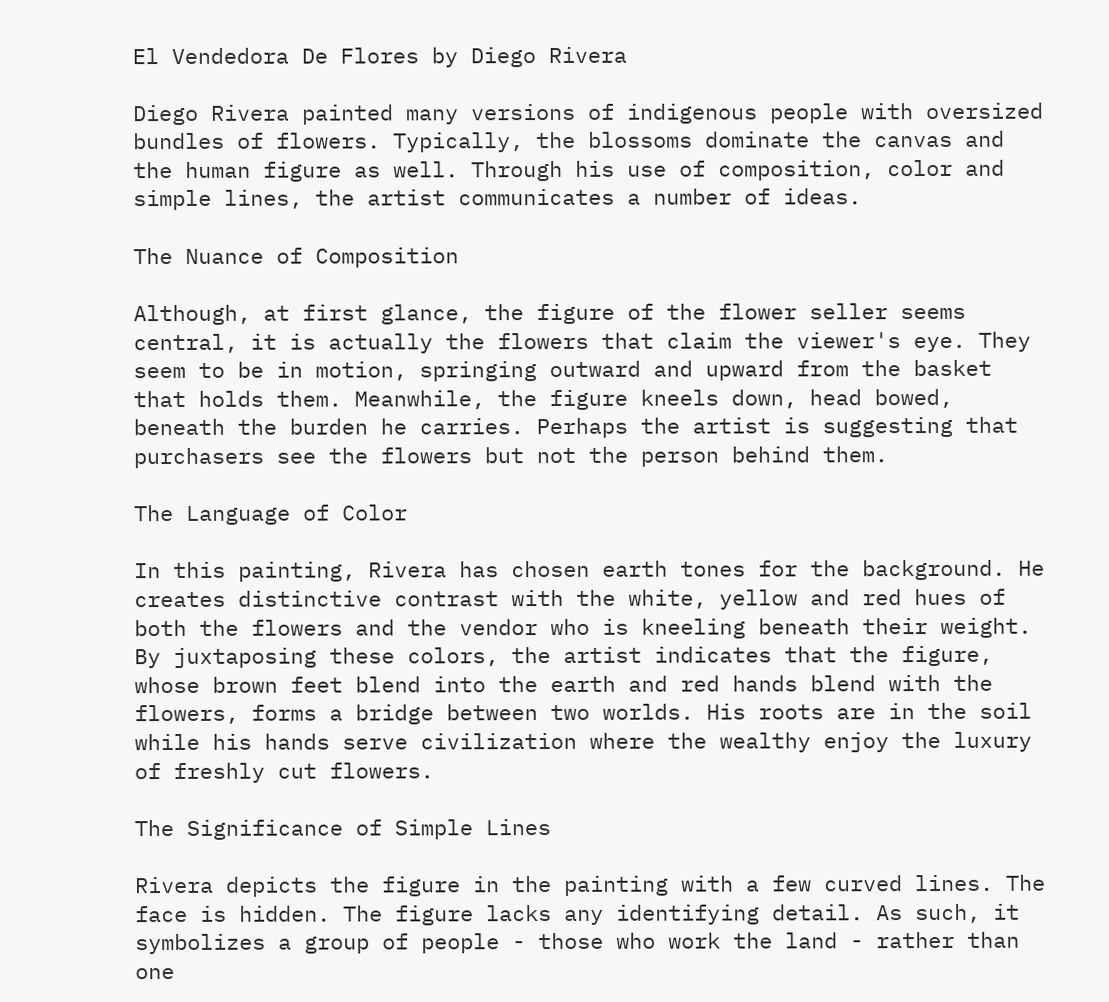El Vendedora De Flores by Diego Rivera

Diego Rivera painted many versions of indigenous people with oversized bundles of flowers. Typically, the blossoms dominate the canvas and the human figure as well. Through his use of composition, color and simple lines, the artist communicates a number of ideas.

The Nuance of Composition

Although, at first glance, the figure of the flower seller seems central, it is actually the flowers that claim the viewer's eye. They seem to be in motion, springing outward and upward from the basket that holds them. Meanwhile, the figure kneels down, head bowed, beneath the burden he carries. Perhaps the artist is suggesting that purchasers see the flowers but not the person behind them.

The Language of Color

In this painting, Rivera has chosen earth tones for the background. He creates distinctive contrast with the white, yellow and red hues of both the flowers and the vendor who is kneeling beneath their weight. By juxtaposing these colors, the artist indicates that the figure, whose brown feet blend into the earth and red hands blend with the flowers, forms a bridge between two worlds. His roots are in the soil while his hands serve civilization where the wealthy enjoy the luxury of freshly cut flowers.

The Significance of Simple Lines

Rivera depicts the figure in the painting with a few curved lines. The face is hidden. The figure lacks any identifying detail. As such, it symbolizes a group of people - those who work the land - rather than one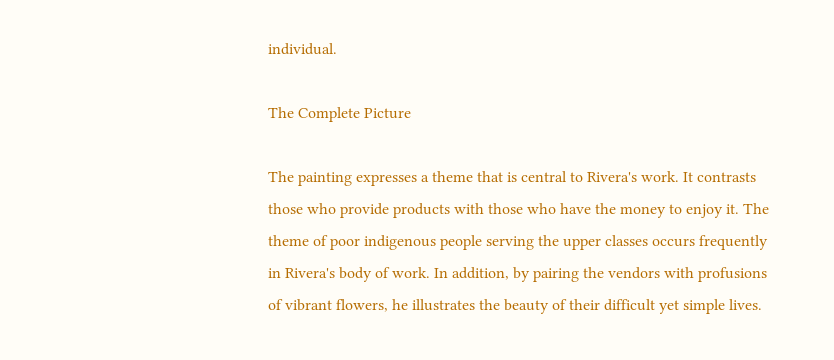individual.

The Complete Picture

The painting expresses a theme that is central to Rivera's work. It contrasts those who provide products with those who have the money to enjoy it. The theme of poor indigenous people serving the upper classes occurs frequently in Rivera's body of work. In addition, by pairing the vendors with profusions of vibrant flowers, he illustrates the beauty of their difficult yet simple lives.